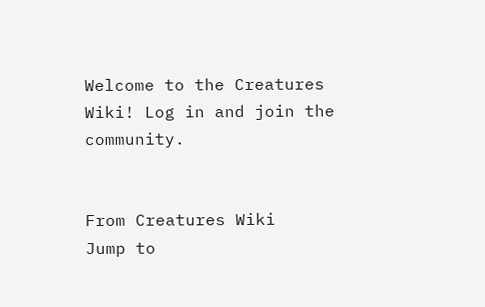Welcome to the Creatures Wiki! Log in and join the community.


From Creatures Wiki
Jump to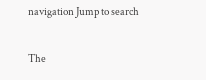navigation Jump to search

The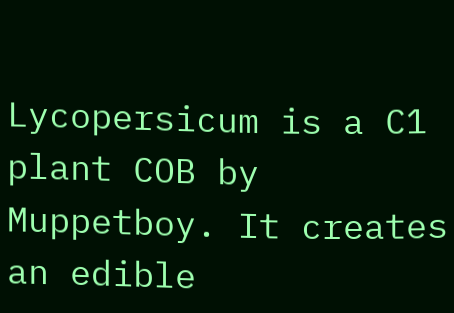Lycopersicum is a C1 plant COB by Muppetboy. It creates an edible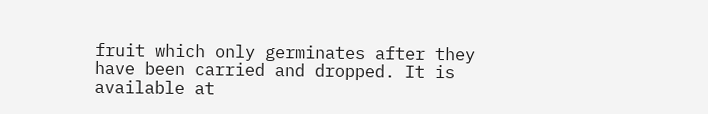fruit which only germinates after they have been carried and dropped. It is available at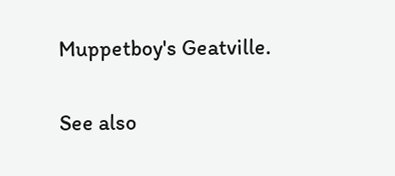Muppetboy's Geatville.

See also